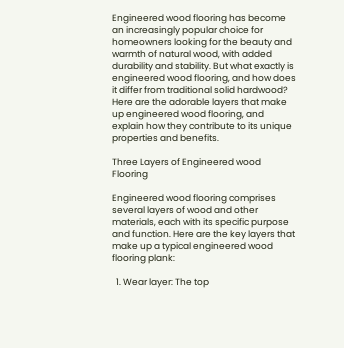Engineered wood flooring has become an increasingly popular choice for homeowners looking for the beauty and warmth of natural wood, with added durability and stability. But what exactly is engineered wood flooring, and how does it differ from traditional solid hardwood? Here are the adorable layers that make up engineered wood flooring, and explain how they contribute to its unique properties and benefits.

Three Layers of Engineered wood Flooring

Engineered wood flooring comprises several layers of wood and other materials, each with its specific purpose and function. Here are the key layers that make up a typical engineered wood flooring plank:

  1. Wear layer: The top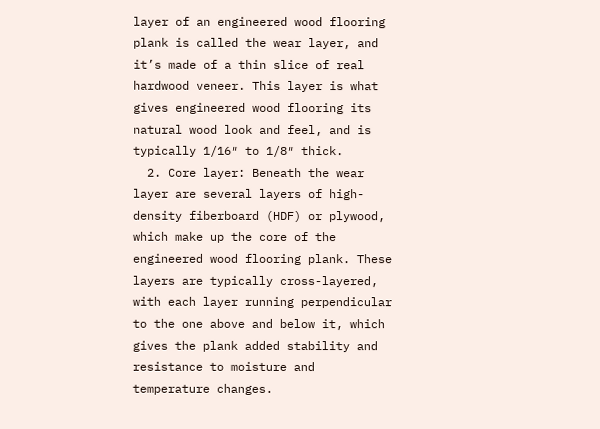layer of an engineered wood flooring plank is called the wear layer, and it’s made of a thin slice of real hardwood veneer. This layer is what gives engineered wood flooring its natural wood look and feel, and is typically 1/16″ to 1/8″ thick.
  2. Core layer: Beneath the wear layer are several layers of high-density fiberboard (HDF) or plywood, which make up the core of the engineered wood flooring plank. These layers are typically cross-layered, with each layer running perpendicular to the one above and below it, which gives the plank added stability and resistance to moisture and temperature changes.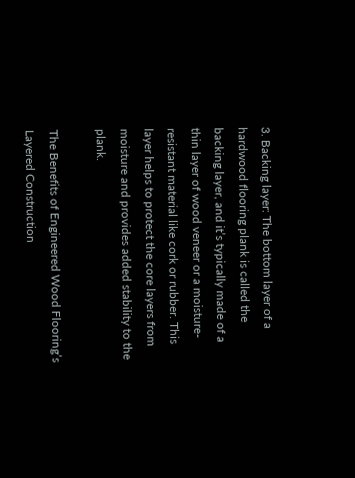3. Backing layer: The bottom layer of a hardwood flooring plank is called the backing layer, and it’s typically made of a thin layer of wood veneer or a moisture-resistant material like cork or rubber. This layer helps to protect the core layers from moisture and provides added stability to the plank.

The Benefits of Engineered Wood Flooring’s Layered Construction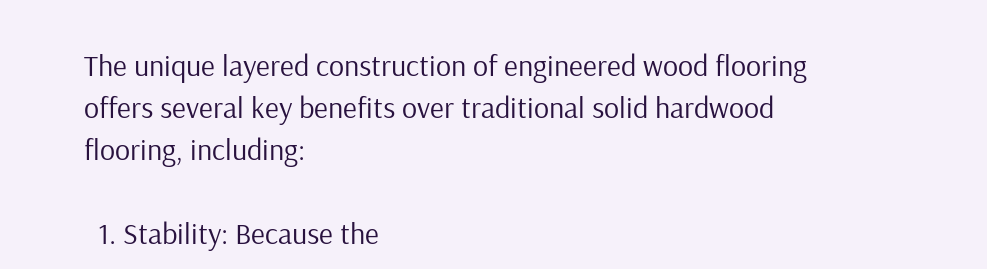The unique layered construction of engineered wood flooring offers several key benefits over traditional solid hardwood flooring, including:

  1. Stability: Because the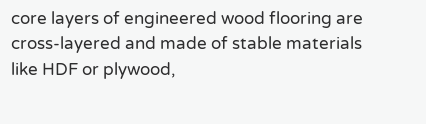core layers of engineered wood flooring are cross-layered and made of stable materials like HDF or plywood,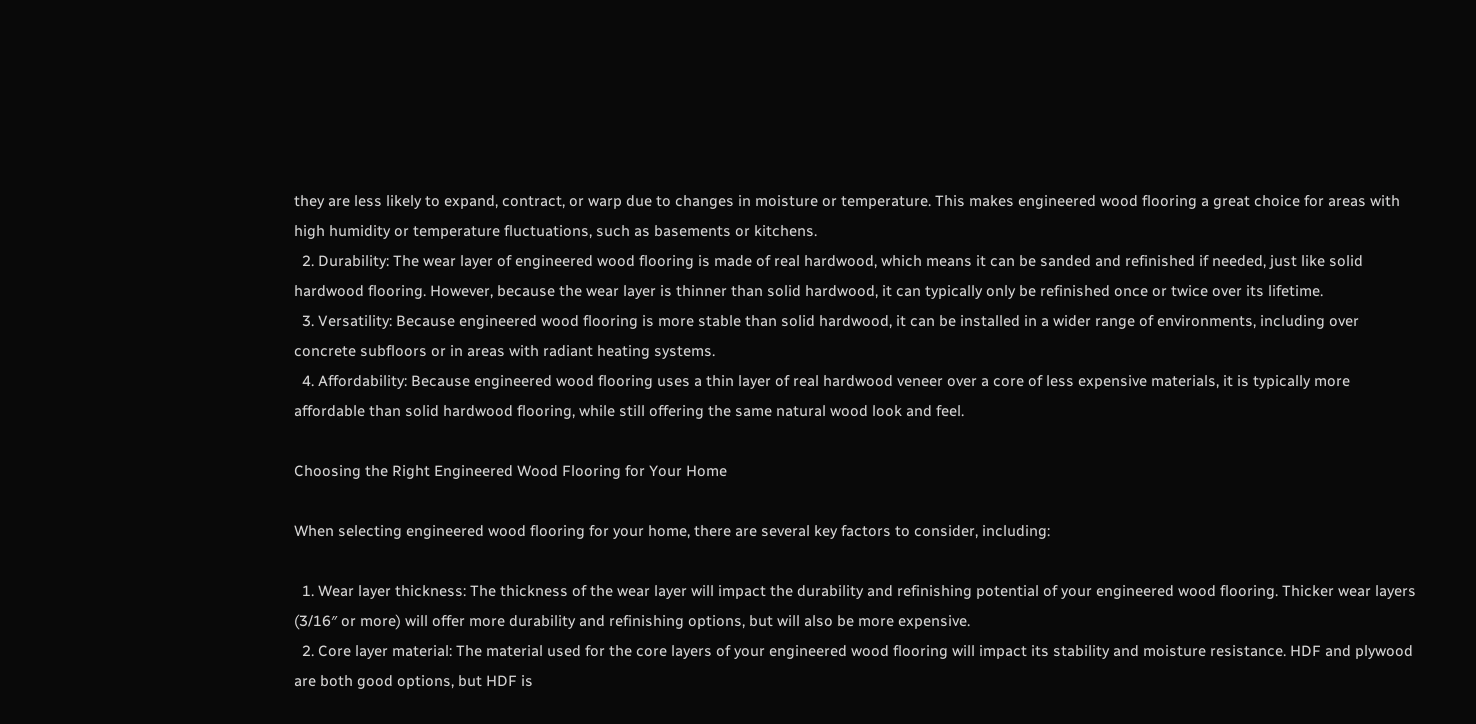they are less likely to expand, contract, or warp due to changes in moisture or temperature. This makes engineered wood flooring a great choice for areas with high humidity or temperature fluctuations, such as basements or kitchens.
  2. Durability: The wear layer of engineered wood flooring is made of real hardwood, which means it can be sanded and refinished if needed, just like solid hardwood flooring. However, because the wear layer is thinner than solid hardwood, it can typically only be refinished once or twice over its lifetime.
  3. Versatility: Because engineered wood flooring is more stable than solid hardwood, it can be installed in a wider range of environments, including over concrete subfloors or in areas with radiant heating systems.
  4. Affordability: Because engineered wood flooring uses a thin layer of real hardwood veneer over a core of less expensive materials, it is typically more affordable than solid hardwood flooring, while still offering the same natural wood look and feel.

Choosing the Right Engineered Wood Flooring for Your Home

When selecting engineered wood flooring for your home, there are several key factors to consider, including:

  1. Wear layer thickness: The thickness of the wear layer will impact the durability and refinishing potential of your engineered wood flooring. Thicker wear layers (3/16″ or more) will offer more durability and refinishing options, but will also be more expensive.
  2. Core layer material: The material used for the core layers of your engineered wood flooring will impact its stability and moisture resistance. HDF and plywood are both good options, but HDF is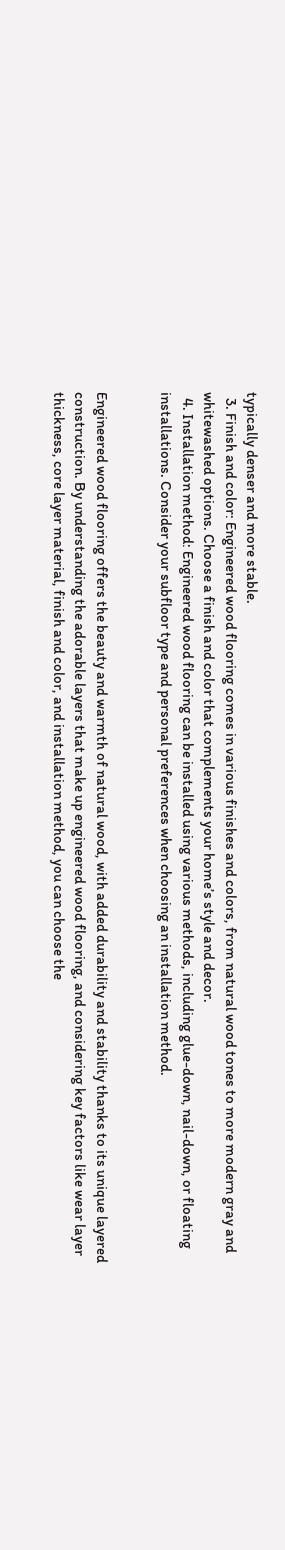typically denser and more stable.
  3. Finish and color: Engineered wood flooring comes in various finishes and colors, from natural wood tones to more modern gray and whitewashed options. Choose a finish and color that complements your home’s style and decor.
  4. Installation method: Engineered wood flooring can be installed using various methods, including glue-down, nail-down, or floating installations. Consider your subfloor type and personal preferences when choosing an installation method.


Engineered wood flooring offers the beauty and warmth of natural wood, with added durability and stability thanks to its unique layered construction. By understanding the adorable layers that make up engineered wood flooring, and considering key factors like wear layer thickness, core layer material, finish and color, and installation method, you can choose the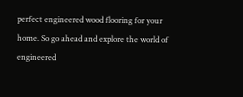perfect engineered wood flooring for your home. So go ahead and explore the world of engineered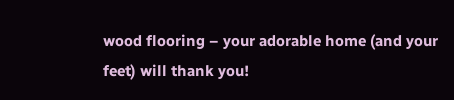wood flooring – your adorable home (and your feet) will thank you!